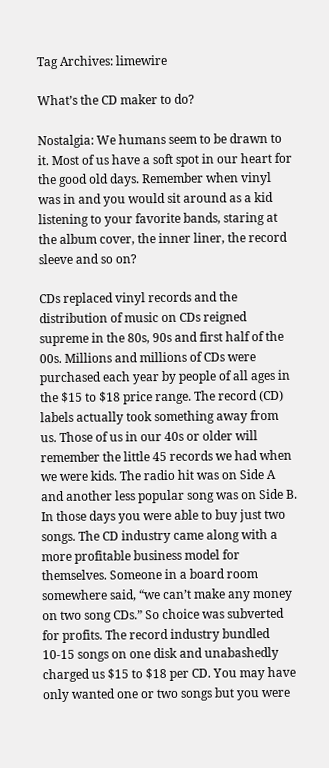Tag Archives: limewire

What’s the CD maker to do?

Nostalgia: We humans seem to be drawn to it. Most of us have a soft spot in our heart for the good old days. Remember when vinyl was in and you would sit around as a kid listening to your favorite bands, staring at the album cover, the inner liner, the record sleeve and so on?

CDs replaced vinyl records and the distribution of music on CDs reigned supreme in the 80s, 90s and first half of the 00s. Millions and millions of CDs were purchased each year by people of all ages in the $15 to $18 price range. The record (CD) labels actually took something away from us. Those of us in our 40s or older will remember the little 45 records we had when we were kids. The radio hit was on Side A and another less popular song was on Side B. In those days you were able to buy just two songs. The CD industry came along with a more profitable business model for themselves. Someone in a board room somewhere said, “we can’t make any money on two song CDs.” So choice was subverted for profits. The record industry bundled 10-15 songs on one disk and unabashedly charged us $15 to $18 per CD. You may have only wanted one or two songs but you were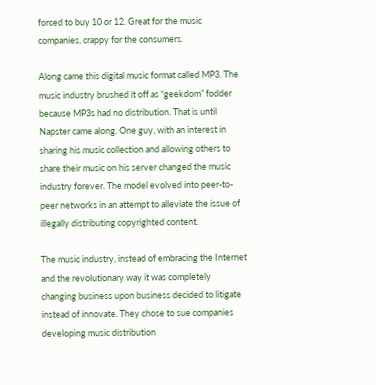forced to buy 10 or 12. Great for the music companies, crappy for the consumers.

Along came this digital music format called MP3. The music industry brushed it off as “geekdom” fodder because MP3s had no distribution. That is until Napster came along. One guy, with an interest in sharing his music collection and allowing others to share their music on his server changed the music industry forever. The model evolved into peer-to-peer networks in an attempt to alleviate the issue of illegally distributing copyrighted content.

The music industry, instead of embracing the Internet and the revolutionary way it was completely changing business upon business decided to litigate instead of innovate. They chose to sue companies developing music distribution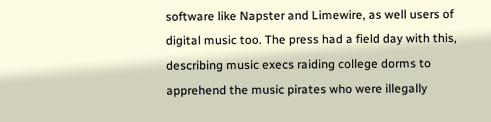software like Napster and Limewire, as well users of digital music too. The press had a field day with this, describing music execs raiding college dorms to apprehend the music pirates who were illegally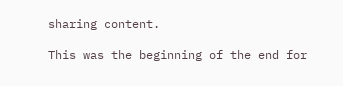sharing content.

This was the beginning of the end for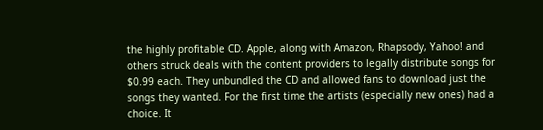the highly profitable CD. Apple, along with Amazon, Rhapsody, Yahoo! and others struck deals with the content providers to legally distribute songs for $0.99 each. They unbundled the CD and allowed fans to download just the songs they wanted. For the first time the artists (especially new ones) had a choice. It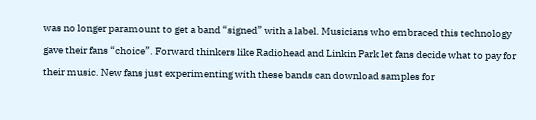was no longer paramount to get a band “signed” with a label. Musicians who embraced this technology gave their fans “choice”. Forward thinkers like Radiohead and Linkin Park let fans decide what to pay for their music. New fans just experimenting with these bands can download samples for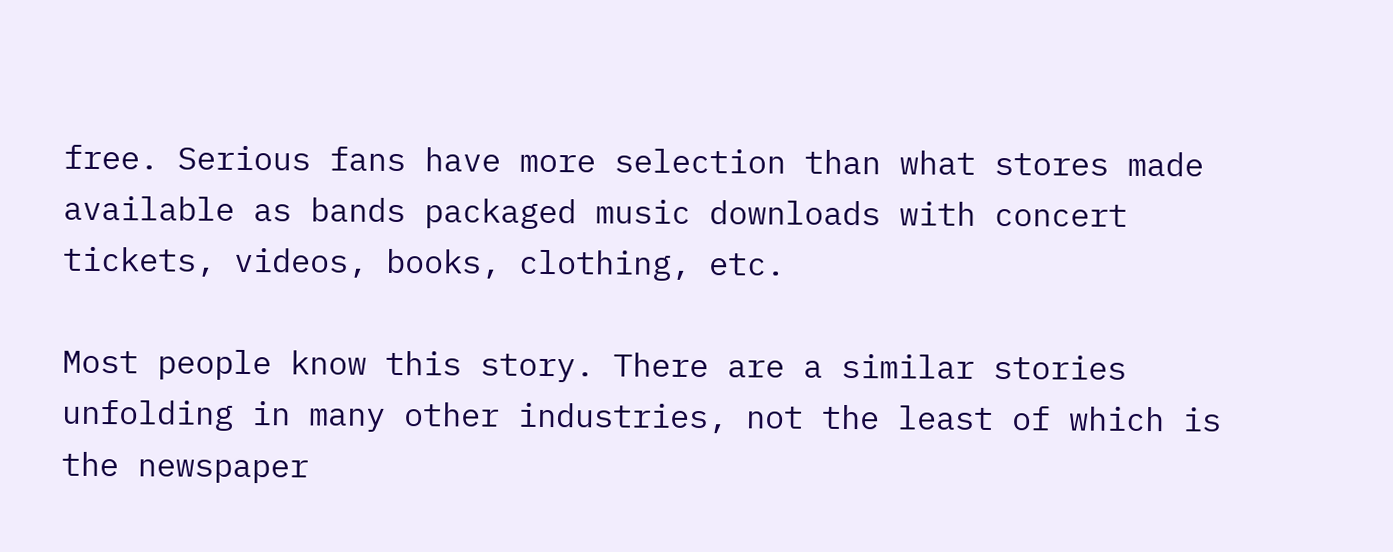free. Serious fans have more selection than what stores made available as bands packaged music downloads with concert tickets, videos, books, clothing, etc.

Most people know this story. There are a similar stories unfolding in many other industries, not the least of which is the newspaper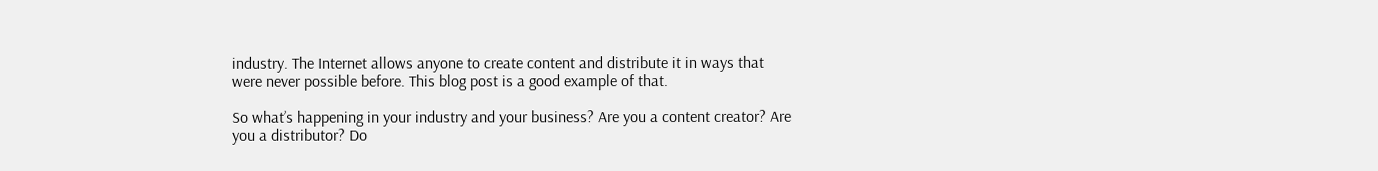industry. The Internet allows anyone to create content and distribute it in ways that were never possible before. This blog post is a good example of that.

So what’s happening in your industry and your business? Are you a content creator? Are you a distributor? Do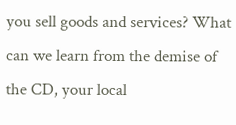you sell goods and services? What can we learn from the demise of the CD, your local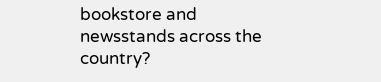bookstore and newsstands across the country?